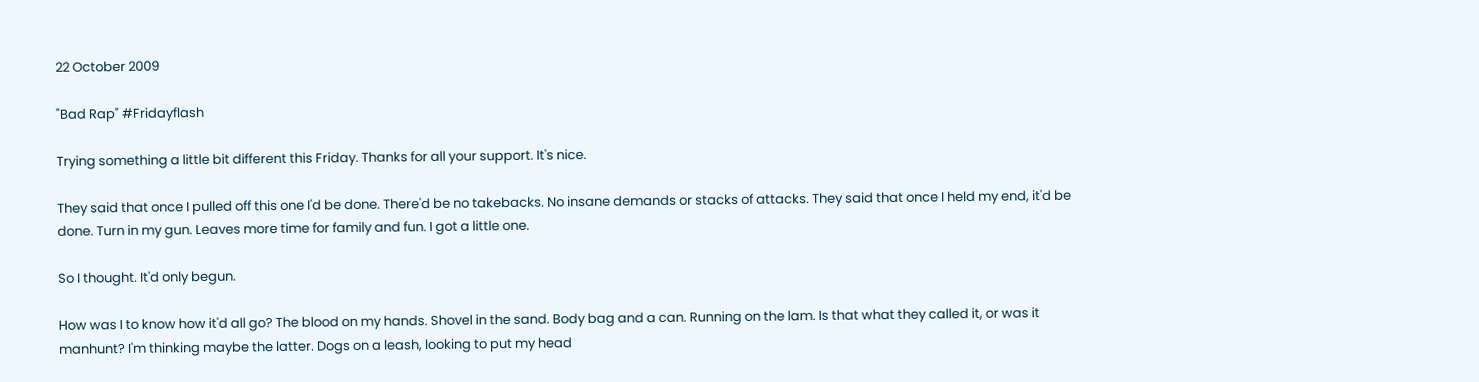22 October 2009

"Bad Rap" #Fridayflash

Trying something a little bit different this Friday. Thanks for all your support. It's nice.

They said that once I pulled off this one I'd be done. There'd be no takebacks. No insane demands or stacks of attacks. They said that once I held my end, it'd be done. Turn in my gun. Leaves more time for family and fun. I got a little one.

So I thought. It'd only begun.

How was I to know how it'd all go? The blood on my hands. Shovel in the sand. Body bag and a can. Running on the lam. Is that what they called it, or was it manhunt? I'm thinking maybe the latter. Dogs on a leash, looking to put my head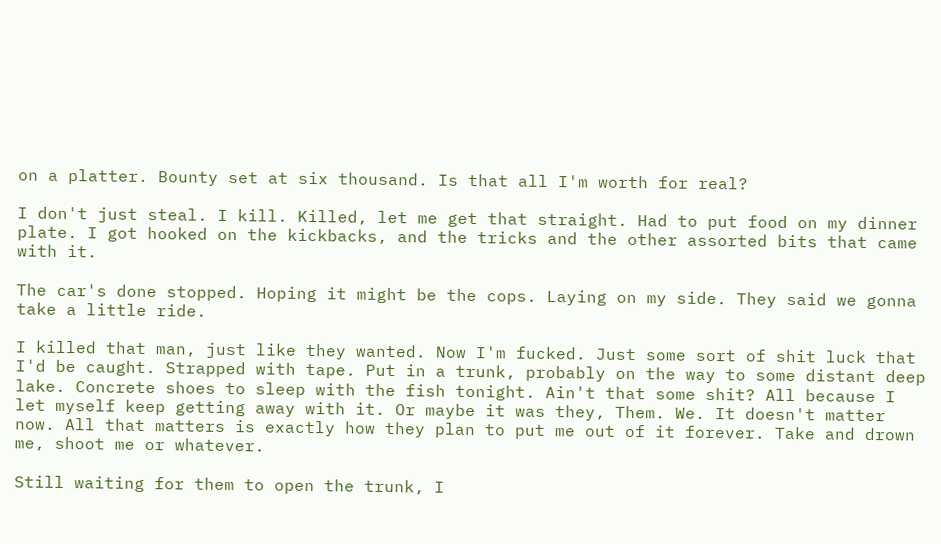on a platter. Bounty set at six thousand. Is that all I'm worth for real?

I don't just steal. I kill. Killed, let me get that straight. Had to put food on my dinner plate. I got hooked on the kickbacks, and the tricks and the other assorted bits that came with it.

The car's done stopped. Hoping it might be the cops. Laying on my side. They said we gonna take a little ride.

I killed that man, just like they wanted. Now I'm fucked. Just some sort of shit luck that I'd be caught. Strapped with tape. Put in a trunk, probably on the way to some distant deep lake. Concrete shoes to sleep with the fish tonight. Ain't that some shit? All because I let myself keep getting away with it. Or maybe it was they, Them. We. It doesn't matter now. All that matters is exactly how they plan to put me out of it forever. Take and drown me, shoot me or whatever.

Still waiting for them to open the trunk, I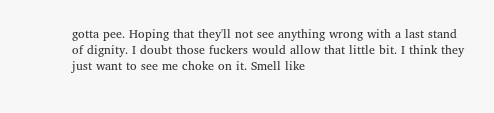gotta pee. Hoping that they'll not see anything wrong with a last stand of dignity. I doubt those fuckers would allow that little bit. I think they just want to see me choke on it. Smell like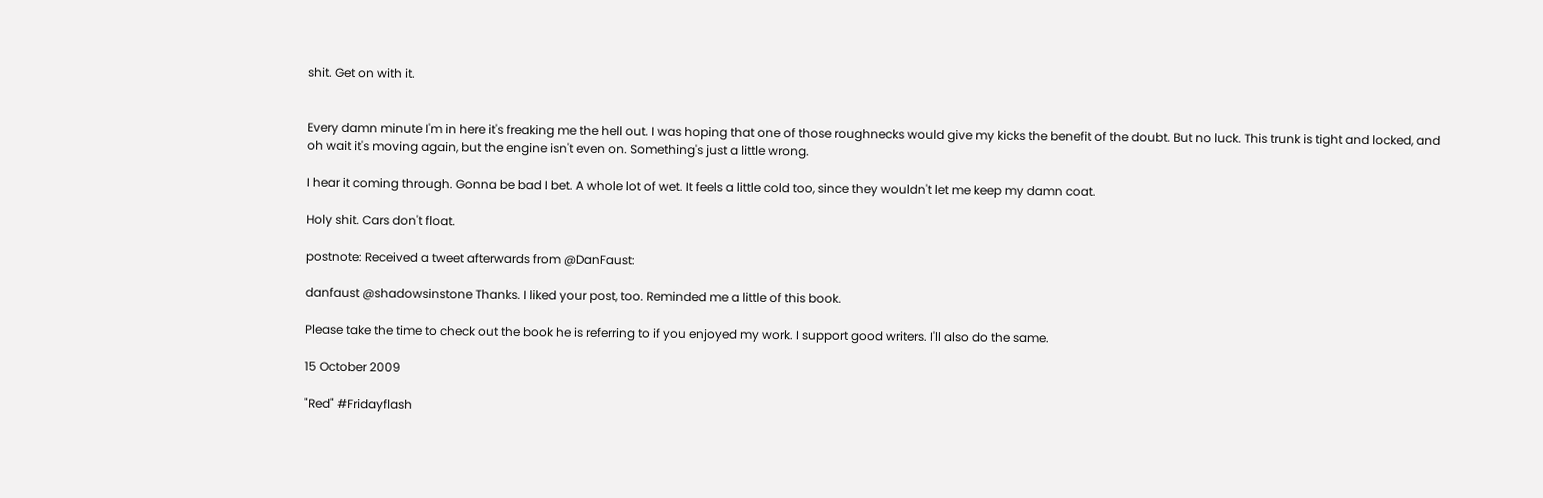shit. Get on with it.


Every damn minute I'm in here it's freaking me the hell out. I was hoping that one of those roughnecks would give my kicks the benefit of the doubt. But no luck. This trunk is tight and locked, and oh wait it's moving again, but the engine isn't even on. Something's just a little wrong.

I hear it coming through. Gonna be bad I bet. A whole lot of wet. It feels a little cold too, since they wouldn't let me keep my damn coat.

Holy shit. Cars don't float.

postnote: Received a tweet afterwards from @DanFaust:

danfaust @shadowsinstone Thanks. I liked your post, too. Reminded me a little of this book.

Please take the time to check out the book he is referring to if you enjoyed my work. I support good writers. I'll also do the same.

15 October 2009

"Red" #Fridayflash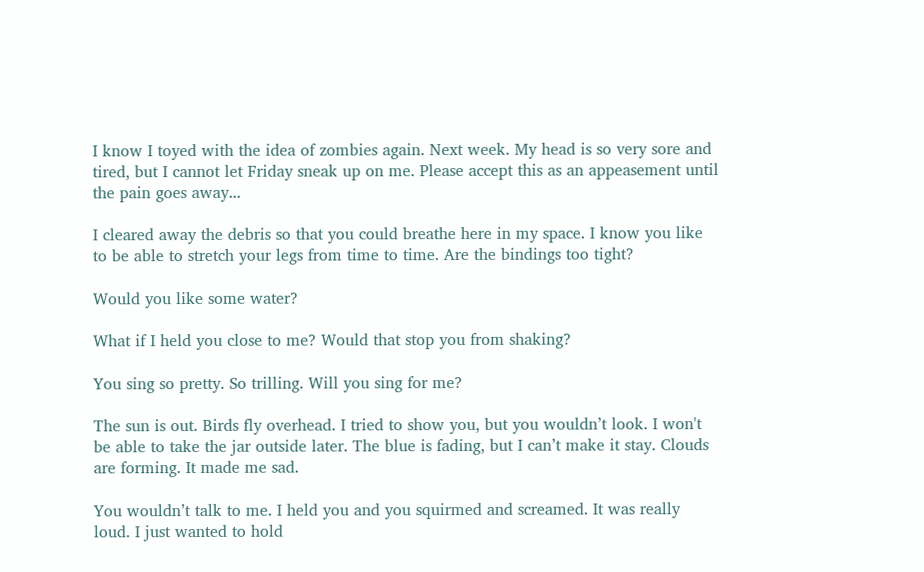I know I toyed with the idea of zombies again. Next week. My head is so very sore and tired, but I cannot let Friday sneak up on me. Please accept this as an appeasement until the pain goes away...

I cleared away the debris so that you could breathe here in my space. I know you like to be able to stretch your legs from time to time. Are the bindings too tight?

Would you like some water?

What if I held you close to me? Would that stop you from shaking?

You sing so pretty. So trilling. Will you sing for me?

The sun is out. Birds fly overhead. I tried to show you, but you wouldn’t look. I won't be able to take the jar outside later. The blue is fading, but I can’t make it stay. Clouds are forming. It made me sad.

You wouldn’t talk to me. I held you and you squirmed and screamed. It was really loud. I just wanted to hold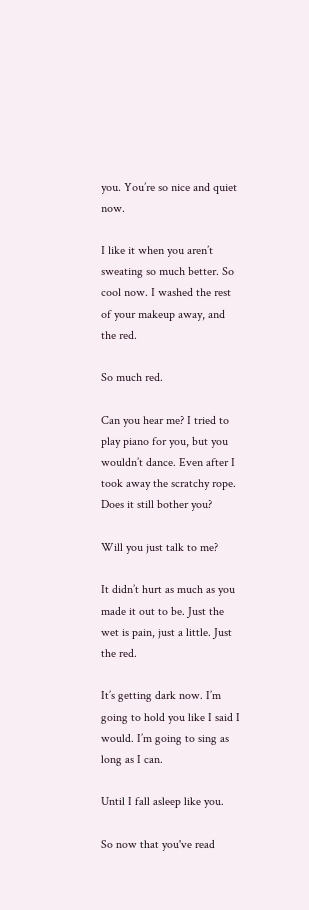you. You’re so nice and quiet now.

I like it when you aren’t sweating so much better. So cool now. I washed the rest of your makeup away, and the red.

So much red.

Can you hear me? I tried to play piano for you, but you wouldn’t dance. Even after I took away the scratchy rope. Does it still bother you?

Will you just talk to me?

It didn’t hurt as much as you made it out to be. Just the wet is pain, just a little. Just the red.

It’s getting dark now. I’m going to hold you like I said I would. I’m going to sing as long as I can.

Until I fall asleep like you.

So now that you've read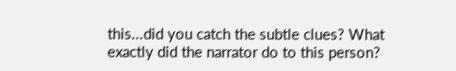this...did you catch the subtle clues? What exactly did the narrator do to this person?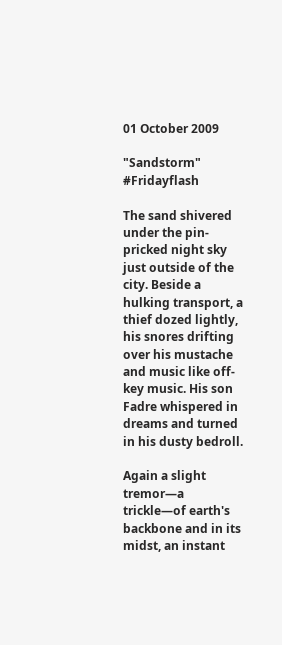01 October 2009

"Sandstorm" #Fridayflash

The sand shivered under the pin-pricked night sky just outside of the city. Beside a hulking transport, a thief dozed lightly, his snores drifting over his mustache and music like off-key music. His son Fadre whispered in dreams and turned in his dusty bedroll.

Again a slight tremor—a trickle—of earth's backbone and in its midst, an instant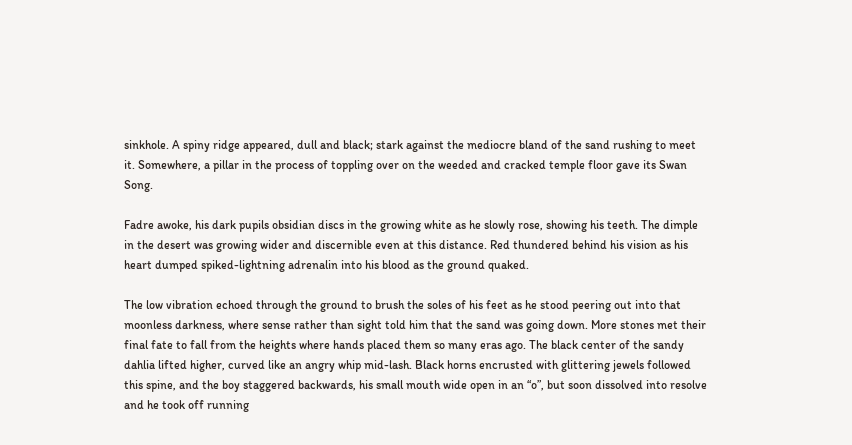sinkhole. A spiny ridge appeared, dull and black; stark against the mediocre bland of the sand rushing to meet it. Somewhere, a pillar in the process of toppling over on the weeded and cracked temple floor gave its Swan Song.

Fadre awoke, his dark pupils obsidian discs in the growing white as he slowly rose, showing his teeth. The dimple in the desert was growing wider and discernible even at this distance. Red thundered behind his vision as his heart dumped spiked-lightning adrenalin into his blood as the ground quaked.

The low vibration echoed through the ground to brush the soles of his feet as he stood peering out into that moonless darkness, where sense rather than sight told him that the sand was going down. More stones met their final fate to fall from the heights where hands placed them so many eras ago. The black center of the sandy dahlia lifted higher, curved like an angry whip mid-lash. Black horns encrusted with glittering jewels followed this spine, and the boy staggered backwards, his small mouth wide open in an “o”, but soon dissolved into resolve and he took off running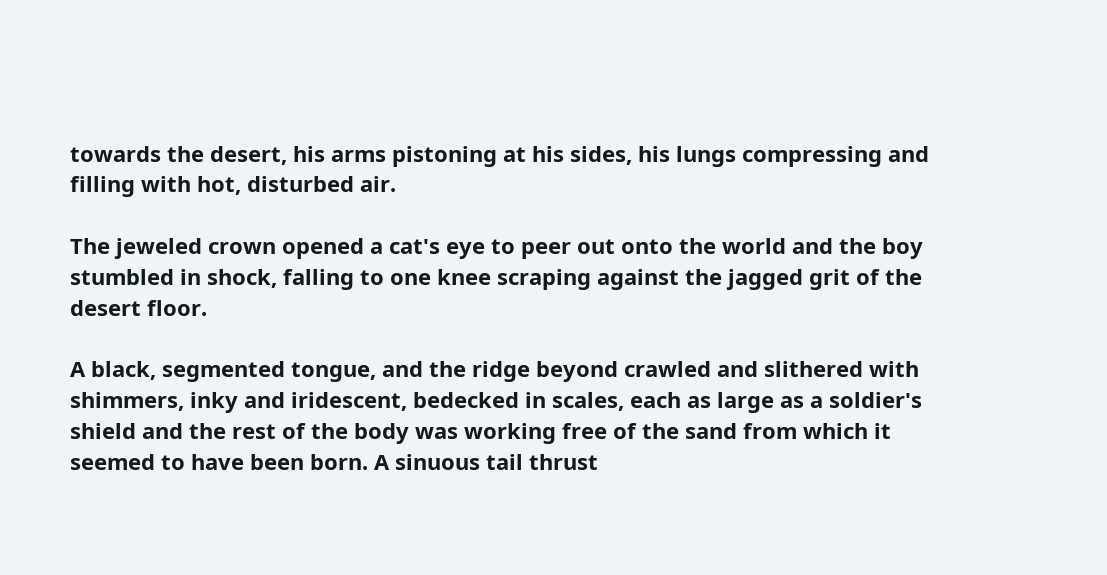towards the desert, his arms pistoning at his sides, his lungs compressing and filling with hot, disturbed air.

The jeweled crown opened a cat's eye to peer out onto the world and the boy stumbled in shock, falling to one knee scraping against the jagged grit of the desert floor.

A black, segmented tongue, and the ridge beyond crawled and slithered with shimmers, inky and iridescent, bedecked in scales, each as large as a soldier's shield and the rest of the body was working free of the sand from which it seemed to have been born. A sinuous tail thrust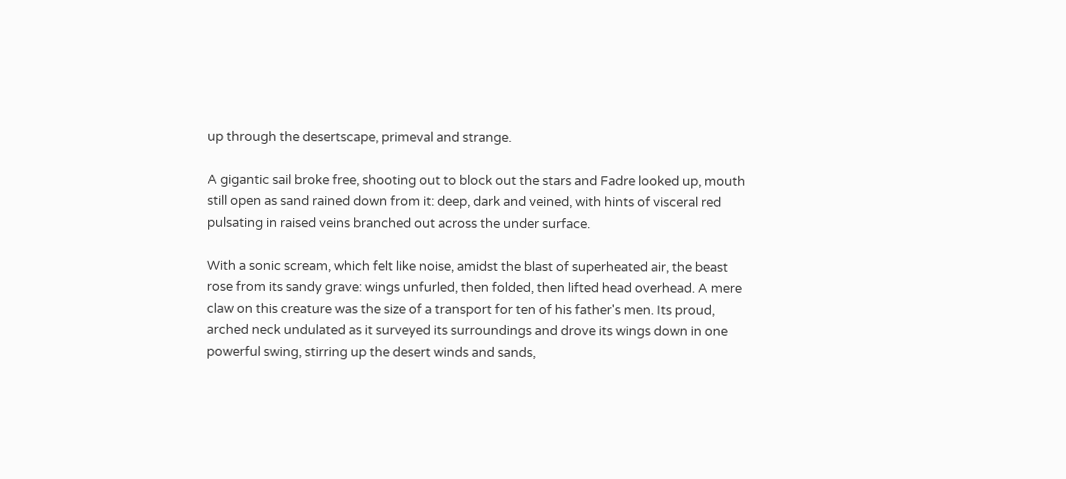up through the desertscape, primeval and strange.

A gigantic sail broke free, shooting out to block out the stars and Fadre looked up, mouth still open as sand rained down from it: deep, dark and veined, with hints of visceral red pulsating in raised veins branched out across the under surface.

With a sonic scream, which felt like noise, amidst the blast of superheated air, the beast rose from its sandy grave: wings unfurled, then folded, then lifted head overhead. A mere claw on this creature was the size of a transport for ten of his father's men. Its proud, arched neck undulated as it surveyed its surroundings and drove its wings down in one powerful swing, stirring up the desert winds and sands,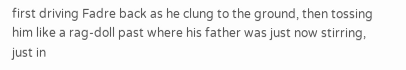first driving Fadre back as he clung to the ground, then tossing him like a rag-doll past where his father was just now stirring, just in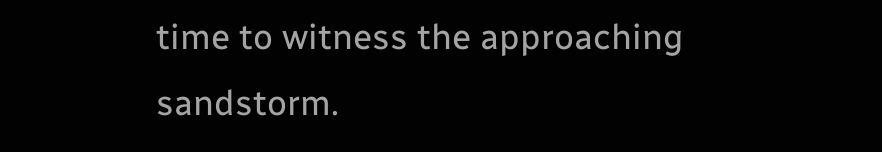time to witness the approaching sandstorm.